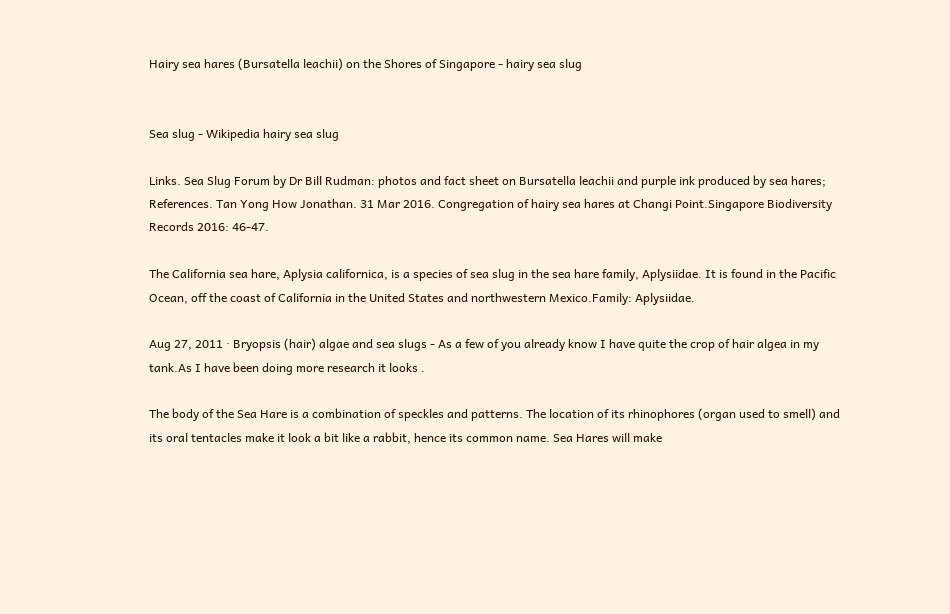Hairy sea hares (Bursatella leachii) on the Shores of Singapore - hairy sea slug


Sea slug - Wikipedia hairy sea slug

Links. Sea Slug Forum by Dr Bill Rudman: photos and fact sheet on Bursatella leachii and purple ink produced by sea hares; References. Tan Yong How Jonathan. 31 Mar 2016. Congregation of hairy sea hares at Changi Point.Singapore Biodiversity Records 2016: 46-47.

The California sea hare, Aplysia californica, is a species of sea slug in the sea hare family, Aplysiidae. It is found in the Pacific Ocean, off the coast of California in the United States and northwestern Mexico.Family: Aplysiidae.

Aug 27, 2011 · Bryopsis (hair) algae and sea slugs - As a few of you already know I have quite the crop of hair algea in my tank.As I have been doing more research it looks .

The body of the Sea Hare is a combination of speckles and patterns. The location of its rhinophores (organ used to smell) and its oral tentacles make it look a bit like a rabbit, hence its common name. Sea Hares will make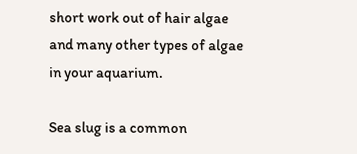short work out of hair algae and many other types of algae in your aquarium.

Sea slug is a common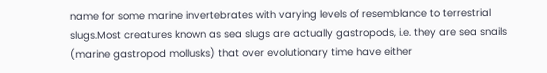name for some marine invertebrates with varying levels of resemblance to terrestrial slugs.Most creatures known as sea slugs are actually gastropods, i.e. they are sea snails (marine gastropod mollusks) that over evolutionary time have either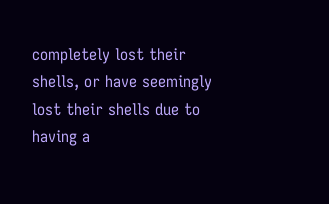completely lost their shells, or have seemingly lost their shells due to having a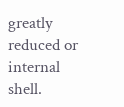greatly reduced or internal shell.